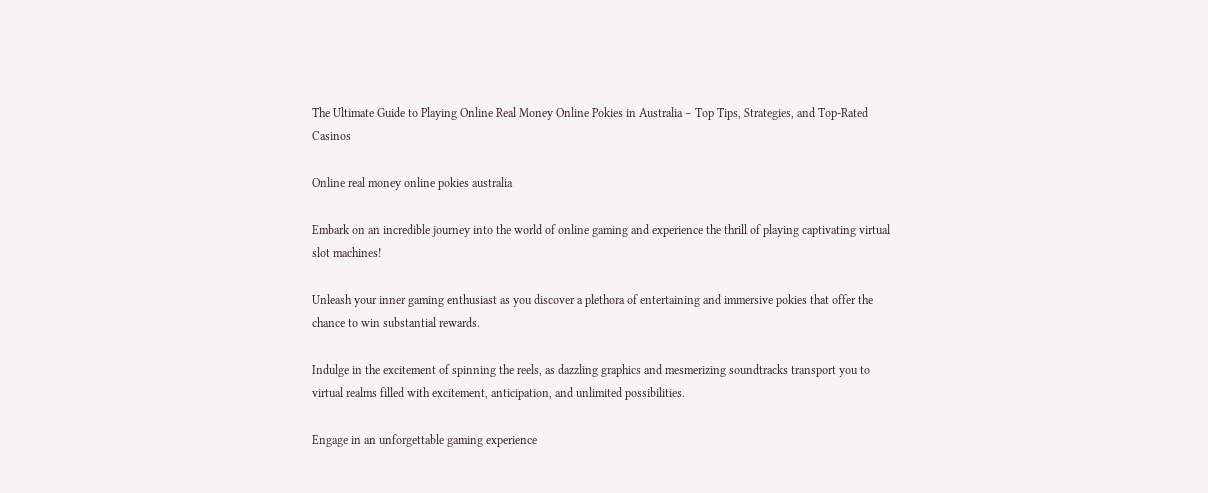The Ultimate Guide to Playing Online Real Money Online Pokies in Australia – Top Tips, Strategies, and Top-Rated Casinos

Online real money online pokies australia

Embark on an incredible journey into the world of online gaming and experience the thrill of playing captivating virtual slot machines!

Unleash your inner gaming enthusiast as you discover a plethora of entertaining and immersive pokies that offer the chance to win substantial rewards.

Indulge in the excitement of spinning the reels, as dazzling graphics and mesmerizing soundtracks transport you to virtual realms filled with excitement, anticipation, and unlimited possibilities.

Engage in an unforgettable gaming experience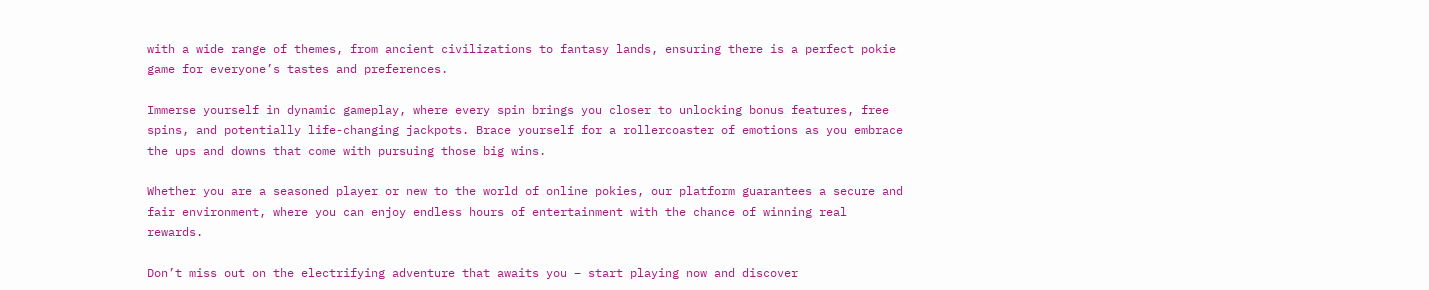with a wide range of themes, from ancient civilizations to fantasy lands, ensuring there is a perfect pokie game for everyone’s tastes and preferences.

Immerse yourself in dynamic gameplay, where every spin brings you closer to unlocking bonus features, free spins, and potentially life-changing jackpots. Brace yourself for a rollercoaster of emotions as you embrace the ups and downs that come with pursuing those big wins.

Whether you are a seasoned player or new to the world of online pokies, our platform guarantees a secure and fair environment, where you can enjoy endless hours of entertainment with the chance of winning real rewards.

Don’t miss out on the electrifying adventure that awaits you – start playing now and discover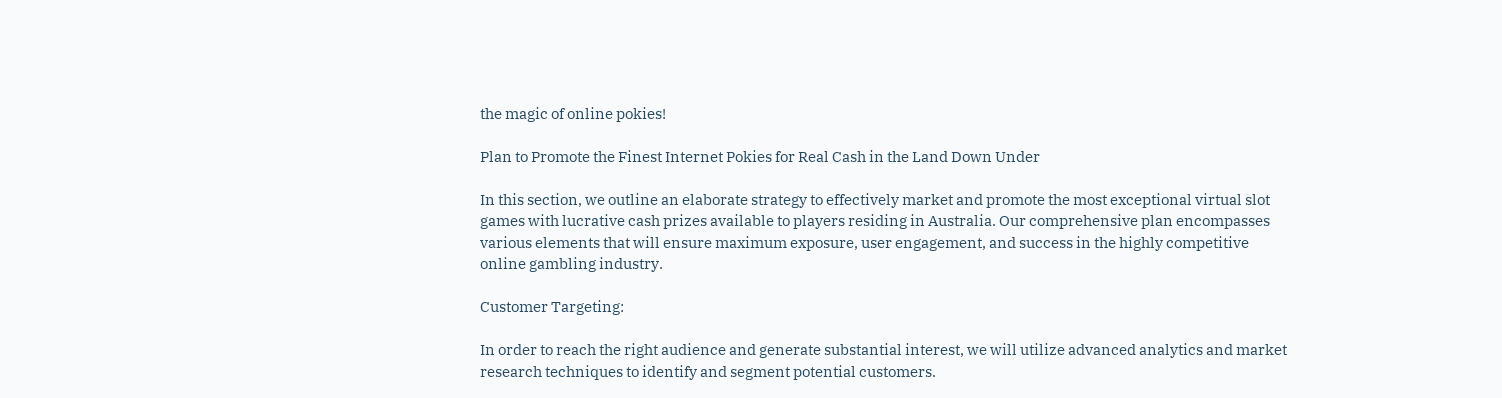the magic of online pokies!

Plan to Promote the Finest Internet Pokies for Real Cash in the Land Down Under

In this section, we outline an elaborate strategy to effectively market and promote the most exceptional virtual slot games with lucrative cash prizes available to players residing in Australia. Our comprehensive plan encompasses various elements that will ensure maximum exposure, user engagement, and success in the highly competitive online gambling industry.

Customer Targeting:

In order to reach the right audience and generate substantial interest, we will utilize advanced analytics and market research techniques to identify and segment potential customers.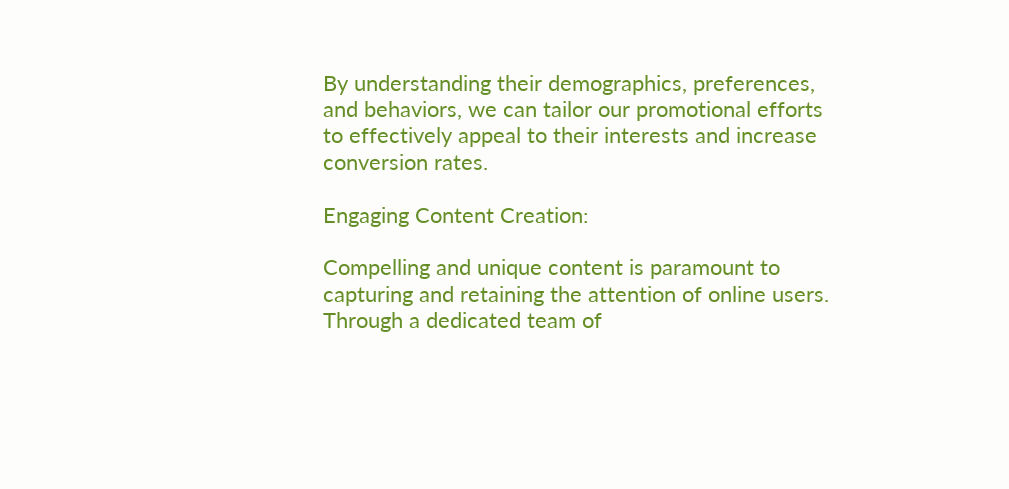By understanding their demographics, preferences, and behaviors, we can tailor our promotional efforts to effectively appeal to their interests and increase conversion rates.

Engaging Content Creation:

Compelling and unique content is paramount to capturing and retaining the attention of online users. Through a dedicated team of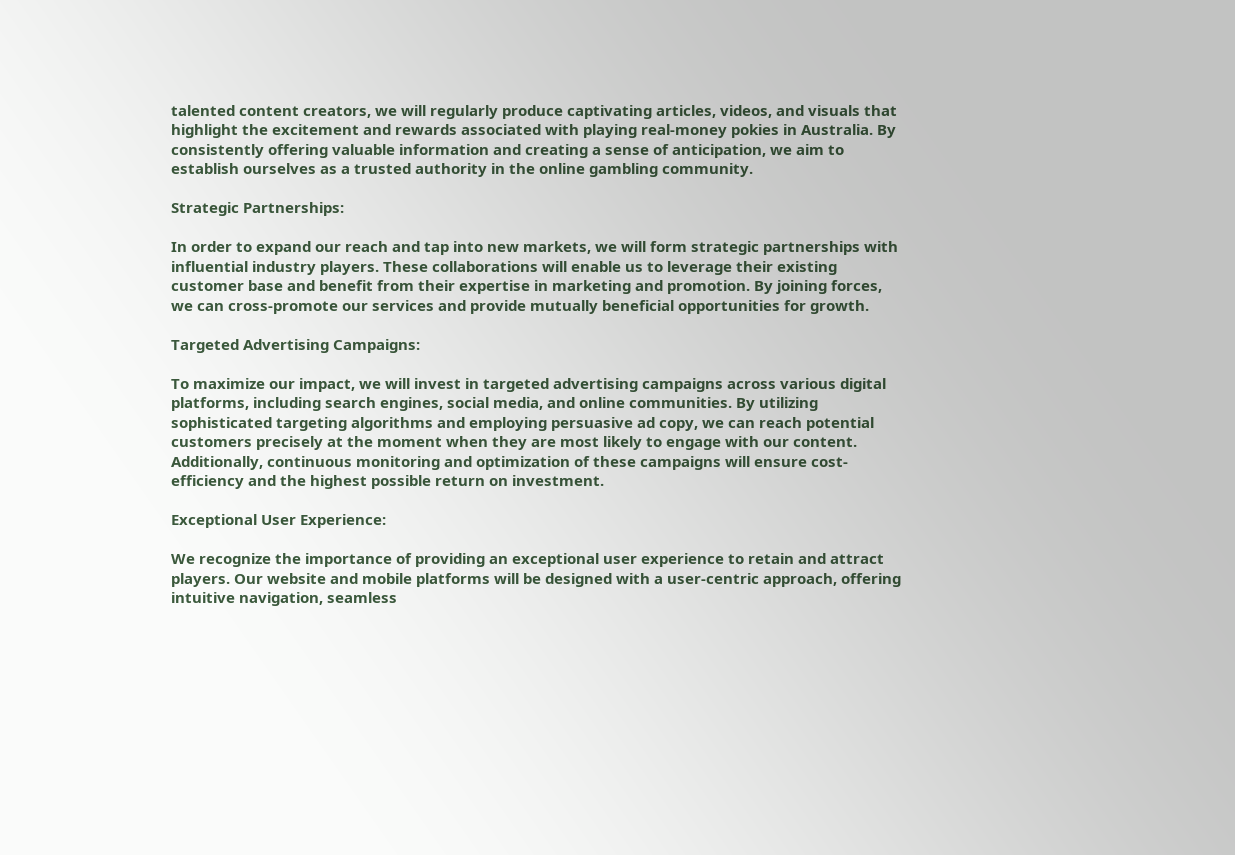talented content creators, we will regularly produce captivating articles, videos, and visuals that highlight the excitement and rewards associated with playing real-money pokies in Australia. By consistently offering valuable information and creating a sense of anticipation, we aim to establish ourselves as a trusted authority in the online gambling community.

Strategic Partnerships:

In order to expand our reach and tap into new markets, we will form strategic partnerships with influential industry players. These collaborations will enable us to leverage their existing customer base and benefit from their expertise in marketing and promotion. By joining forces, we can cross-promote our services and provide mutually beneficial opportunities for growth.

Targeted Advertising Campaigns:

To maximize our impact, we will invest in targeted advertising campaigns across various digital platforms, including search engines, social media, and online communities. By utilizing sophisticated targeting algorithms and employing persuasive ad copy, we can reach potential customers precisely at the moment when they are most likely to engage with our content. Additionally, continuous monitoring and optimization of these campaigns will ensure cost-efficiency and the highest possible return on investment.

Exceptional User Experience:

We recognize the importance of providing an exceptional user experience to retain and attract players. Our website and mobile platforms will be designed with a user-centric approach, offering intuitive navigation, seamless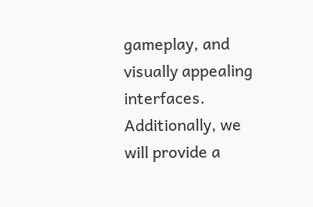gameplay, and visually appealing interfaces. Additionally, we will provide a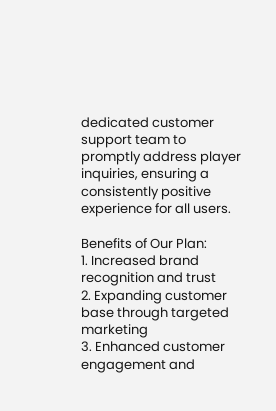dedicated customer support team to promptly address player inquiries, ensuring a consistently positive experience for all users.

Benefits of Our Plan:
1. Increased brand recognition and trust
2. Expanding customer base through targeted marketing
3. Enhanced customer engagement and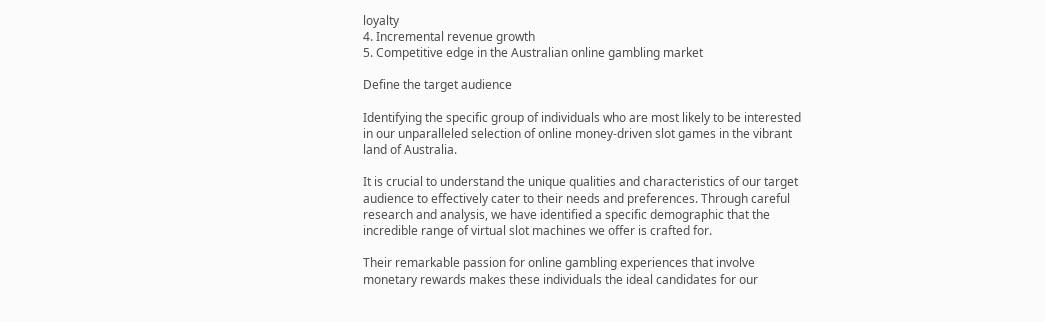loyalty
4. Incremental revenue growth
5. Competitive edge in the Australian online gambling market

Define the target audience

Identifying the specific group of individuals who are most likely to be interested in our unparalleled selection of online money-driven slot games in the vibrant land of Australia.

It is crucial to understand the unique qualities and characteristics of our target audience to effectively cater to their needs and preferences. Through careful research and analysis, we have identified a specific demographic that the incredible range of virtual slot machines we offer is crafted for.

Their remarkable passion for online gambling experiences that involve monetary rewards makes these individuals the ideal candidates for our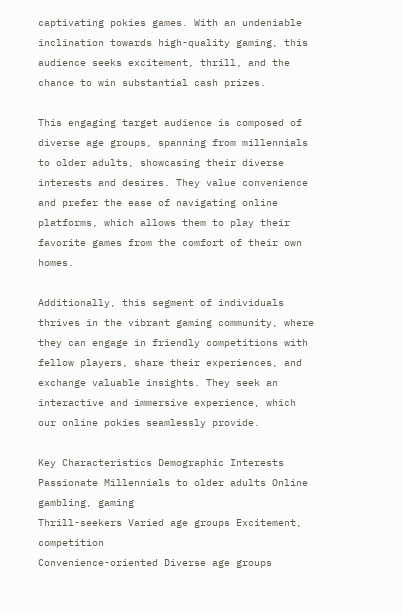captivating pokies games. With an undeniable inclination towards high-quality gaming, this audience seeks excitement, thrill, and the chance to win substantial cash prizes.

This engaging target audience is composed of diverse age groups, spanning from millennials to older adults, showcasing their diverse interests and desires. They value convenience and prefer the ease of navigating online platforms, which allows them to play their favorite games from the comfort of their own homes.

Additionally, this segment of individuals thrives in the vibrant gaming community, where they can engage in friendly competitions with fellow players, share their experiences, and exchange valuable insights. They seek an interactive and immersive experience, which our online pokies seamlessly provide.

Key Characteristics Demographic Interests
Passionate Millennials to older adults Online gambling, gaming
Thrill-seekers Varied age groups Excitement, competition
Convenience-oriented Diverse age groups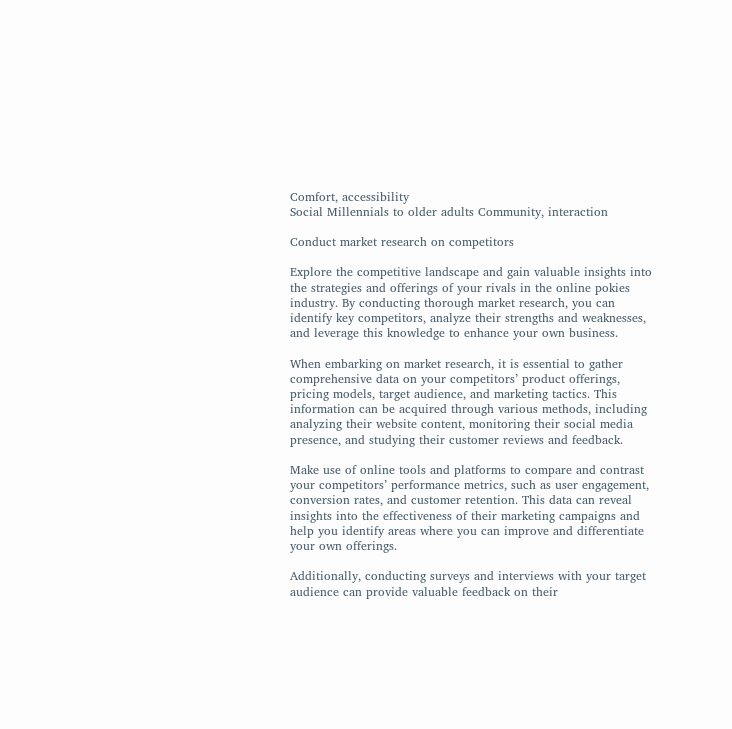Comfort, accessibility
Social Millennials to older adults Community, interaction

Conduct market research on competitors

Explore the competitive landscape and gain valuable insights into the strategies and offerings of your rivals in the online pokies industry. By conducting thorough market research, you can identify key competitors, analyze their strengths and weaknesses, and leverage this knowledge to enhance your own business.

When embarking on market research, it is essential to gather comprehensive data on your competitors’ product offerings, pricing models, target audience, and marketing tactics. This information can be acquired through various methods, including analyzing their website content, monitoring their social media presence, and studying their customer reviews and feedback.

Make use of online tools and platforms to compare and contrast your competitors’ performance metrics, such as user engagement, conversion rates, and customer retention. This data can reveal insights into the effectiveness of their marketing campaigns and help you identify areas where you can improve and differentiate your own offerings.

Additionally, conducting surveys and interviews with your target audience can provide valuable feedback on their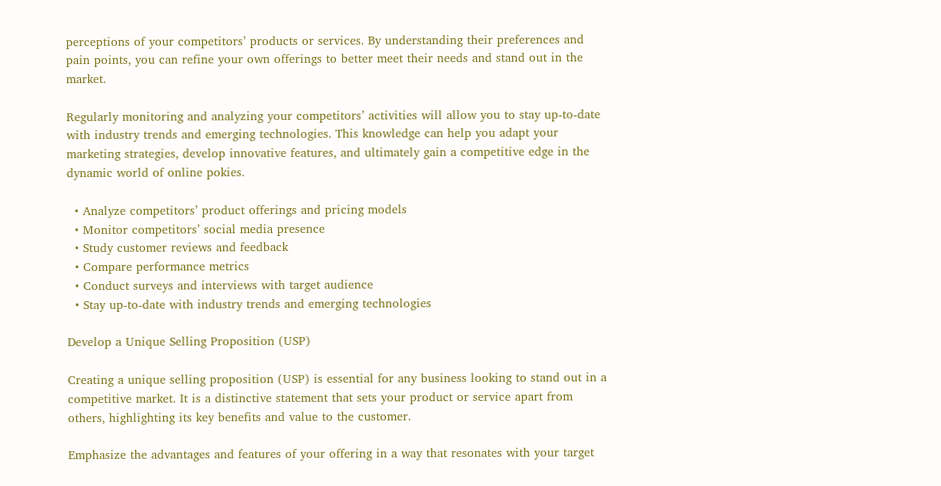perceptions of your competitors’ products or services. By understanding their preferences and pain points, you can refine your own offerings to better meet their needs and stand out in the market.

Regularly monitoring and analyzing your competitors’ activities will allow you to stay up-to-date with industry trends and emerging technologies. This knowledge can help you adapt your marketing strategies, develop innovative features, and ultimately gain a competitive edge in the dynamic world of online pokies.

  • Analyze competitors’ product offerings and pricing models
  • Monitor competitors’ social media presence
  • Study customer reviews and feedback
  • Compare performance metrics
  • Conduct surveys and interviews with target audience
  • Stay up-to-date with industry trends and emerging technologies

Develop a Unique Selling Proposition (USP)

Creating a unique selling proposition (USP) is essential for any business looking to stand out in a competitive market. It is a distinctive statement that sets your product or service apart from others, highlighting its key benefits and value to the customer.

Emphasize the advantages and features of your offering in a way that resonates with your target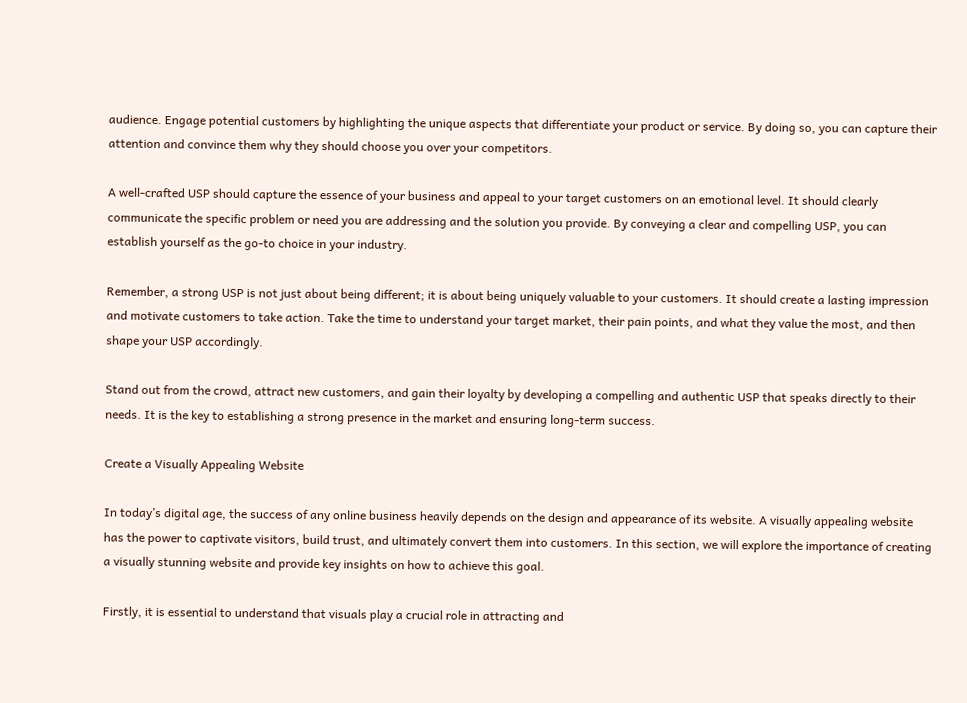audience. Engage potential customers by highlighting the unique aspects that differentiate your product or service. By doing so, you can capture their attention and convince them why they should choose you over your competitors.

A well-crafted USP should capture the essence of your business and appeal to your target customers on an emotional level. It should clearly communicate the specific problem or need you are addressing and the solution you provide. By conveying a clear and compelling USP, you can establish yourself as the go-to choice in your industry.

Remember, a strong USP is not just about being different; it is about being uniquely valuable to your customers. It should create a lasting impression and motivate customers to take action. Take the time to understand your target market, their pain points, and what they value the most, and then shape your USP accordingly.

Stand out from the crowd, attract new customers, and gain their loyalty by developing a compelling and authentic USP that speaks directly to their needs. It is the key to establishing a strong presence in the market and ensuring long-term success.

Create a Visually Appealing Website

In today’s digital age, the success of any online business heavily depends on the design and appearance of its website. A visually appealing website has the power to captivate visitors, build trust, and ultimately convert them into customers. In this section, we will explore the importance of creating a visually stunning website and provide key insights on how to achieve this goal.

Firstly, it is essential to understand that visuals play a crucial role in attracting and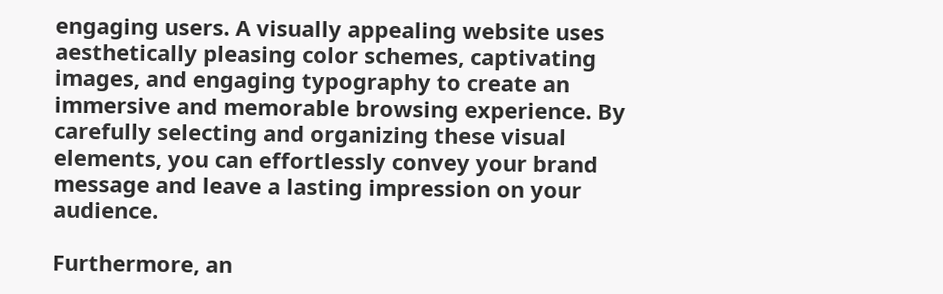engaging users. A visually appealing website uses aesthetically pleasing color schemes, captivating images, and engaging typography to create an immersive and memorable browsing experience. By carefully selecting and organizing these visual elements, you can effortlessly convey your brand message and leave a lasting impression on your audience.

Furthermore, an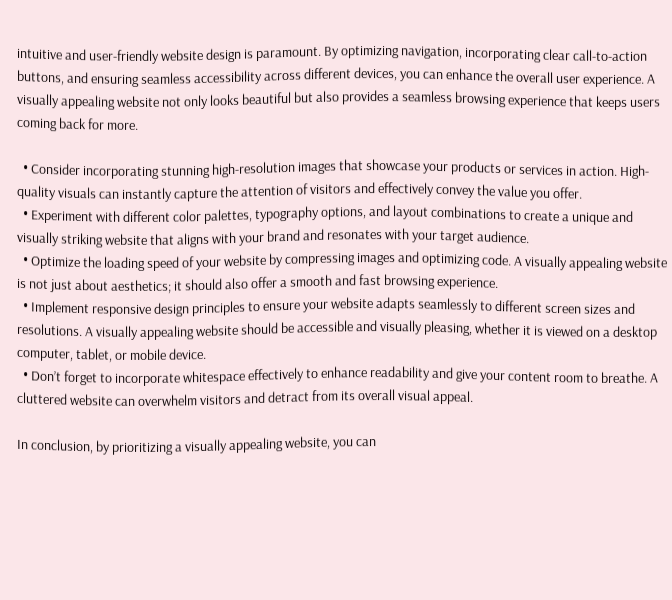intuitive and user-friendly website design is paramount. By optimizing navigation, incorporating clear call-to-action buttons, and ensuring seamless accessibility across different devices, you can enhance the overall user experience. A visually appealing website not only looks beautiful but also provides a seamless browsing experience that keeps users coming back for more.

  • Consider incorporating stunning high-resolution images that showcase your products or services in action. High-quality visuals can instantly capture the attention of visitors and effectively convey the value you offer.
  • Experiment with different color palettes, typography options, and layout combinations to create a unique and visually striking website that aligns with your brand and resonates with your target audience.
  • Optimize the loading speed of your website by compressing images and optimizing code. A visually appealing website is not just about aesthetics; it should also offer a smooth and fast browsing experience.
  • Implement responsive design principles to ensure your website adapts seamlessly to different screen sizes and resolutions. A visually appealing website should be accessible and visually pleasing, whether it is viewed on a desktop computer, tablet, or mobile device.
  • Don’t forget to incorporate whitespace effectively to enhance readability and give your content room to breathe. A cluttered website can overwhelm visitors and detract from its overall visual appeal.

In conclusion, by prioritizing a visually appealing website, you can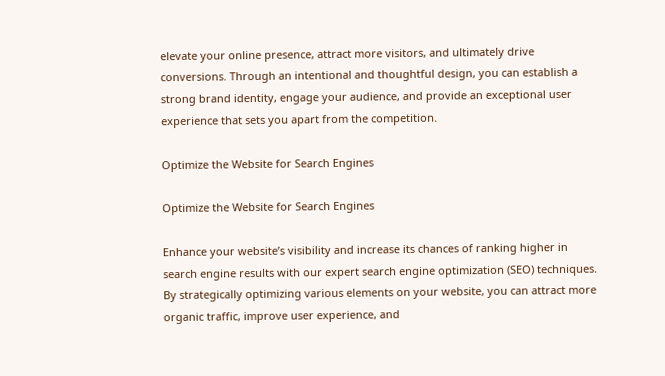elevate your online presence, attract more visitors, and ultimately drive conversions. Through an intentional and thoughtful design, you can establish a strong brand identity, engage your audience, and provide an exceptional user experience that sets you apart from the competition.

Optimize the Website for Search Engines

Optimize the Website for Search Engines

Enhance your website’s visibility and increase its chances of ranking higher in search engine results with our expert search engine optimization (SEO) techniques. By strategically optimizing various elements on your website, you can attract more organic traffic, improve user experience, and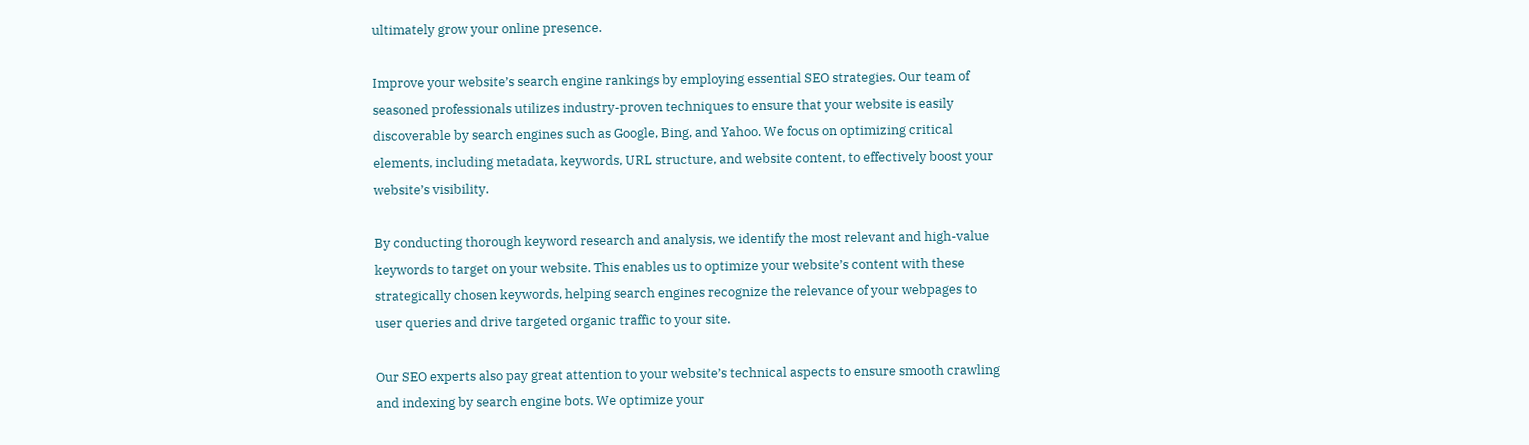ultimately grow your online presence.

Improve your website’s search engine rankings by employing essential SEO strategies. Our team of seasoned professionals utilizes industry-proven techniques to ensure that your website is easily discoverable by search engines such as Google, Bing, and Yahoo. We focus on optimizing critical elements, including metadata, keywords, URL structure, and website content, to effectively boost your website’s visibility.

By conducting thorough keyword research and analysis, we identify the most relevant and high-value keywords to target on your website. This enables us to optimize your website’s content with these strategically chosen keywords, helping search engines recognize the relevance of your webpages to user queries and drive targeted organic traffic to your site.

Our SEO experts also pay great attention to your website’s technical aspects to ensure smooth crawling and indexing by search engine bots. We optimize your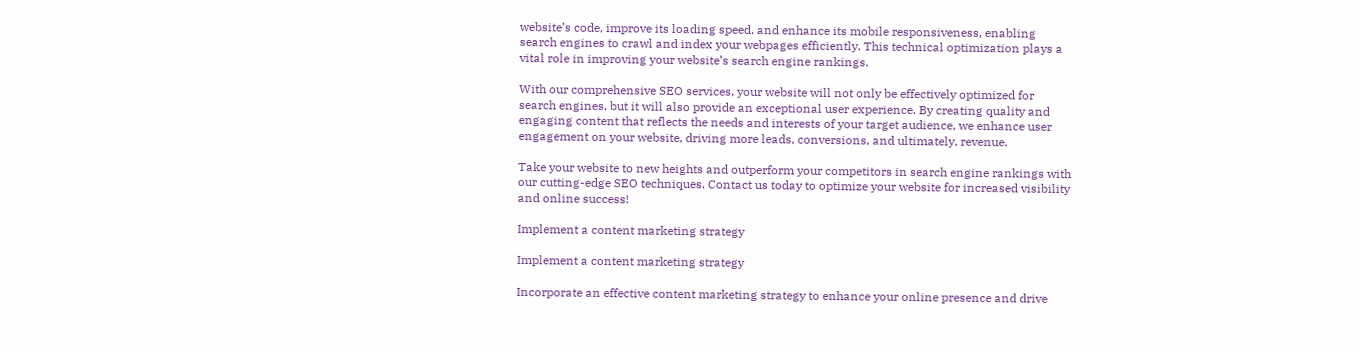website’s code, improve its loading speed, and enhance its mobile responsiveness, enabling search engines to crawl and index your webpages efficiently. This technical optimization plays a vital role in improving your website’s search engine rankings.

With our comprehensive SEO services, your website will not only be effectively optimized for search engines, but it will also provide an exceptional user experience. By creating quality and engaging content that reflects the needs and interests of your target audience, we enhance user engagement on your website, driving more leads, conversions, and ultimately, revenue.

Take your website to new heights and outperform your competitors in search engine rankings with our cutting-edge SEO techniques. Contact us today to optimize your website for increased visibility and online success!

Implement a content marketing strategy

Implement a content marketing strategy

Incorporate an effective content marketing strategy to enhance your online presence and drive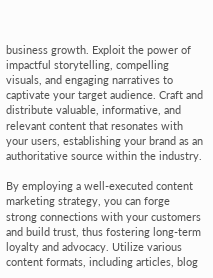business growth. Exploit the power of impactful storytelling, compelling visuals, and engaging narratives to captivate your target audience. Craft and distribute valuable, informative, and relevant content that resonates with your users, establishing your brand as an authoritative source within the industry.

By employing a well-executed content marketing strategy, you can forge strong connections with your customers and build trust, thus fostering long-term loyalty and advocacy. Utilize various content formats, including articles, blog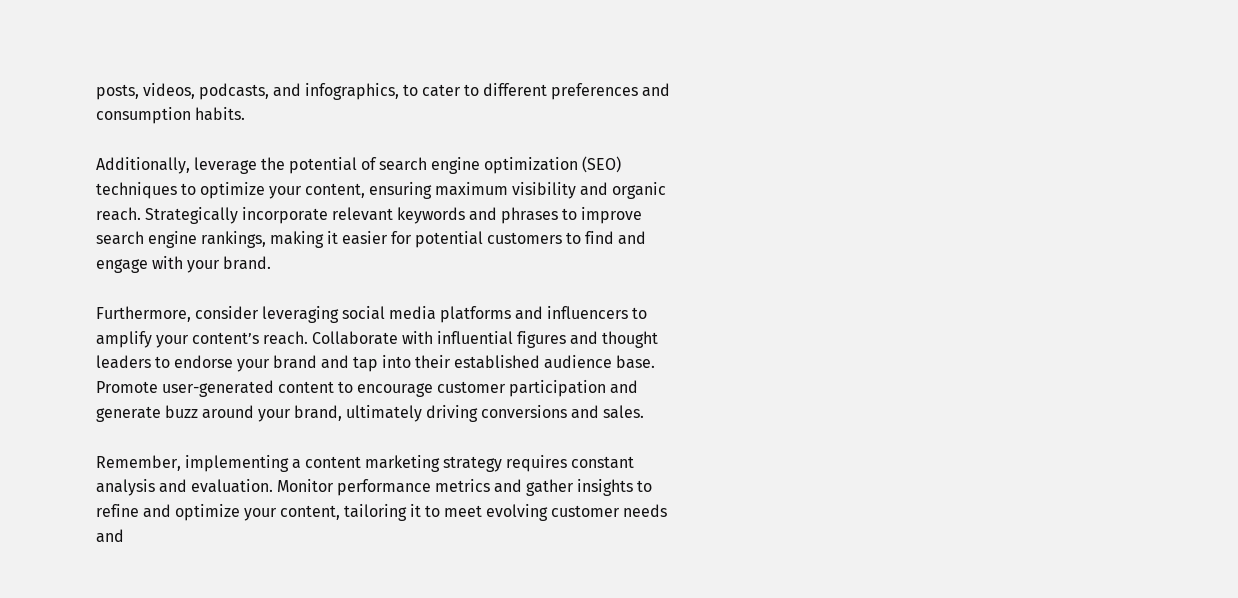posts, videos, podcasts, and infographics, to cater to different preferences and consumption habits.

Additionally, leverage the potential of search engine optimization (SEO) techniques to optimize your content, ensuring maximum visibility and organic reach. Strategically incorporate relevant keywords and phrases to improve search engine rankings, making it easier for potential customers to find and engage with your brand.

Furthermore, consider leveraging social media platforms and influencers to amplify your content’s reach. Collaborate with influential figures and thought leaders to endorse your brand and tap into their established audience base. Promote user-generated content to encourage customer participation and generate buzz around your brand, ultimately driving conversions and sales.

Remember, implementing a content marketing strategy requires constant analysis and evaluation. Monitor performance metrics and gather insights to refine and optimize your content, tailoring it to meet evolving customer needs and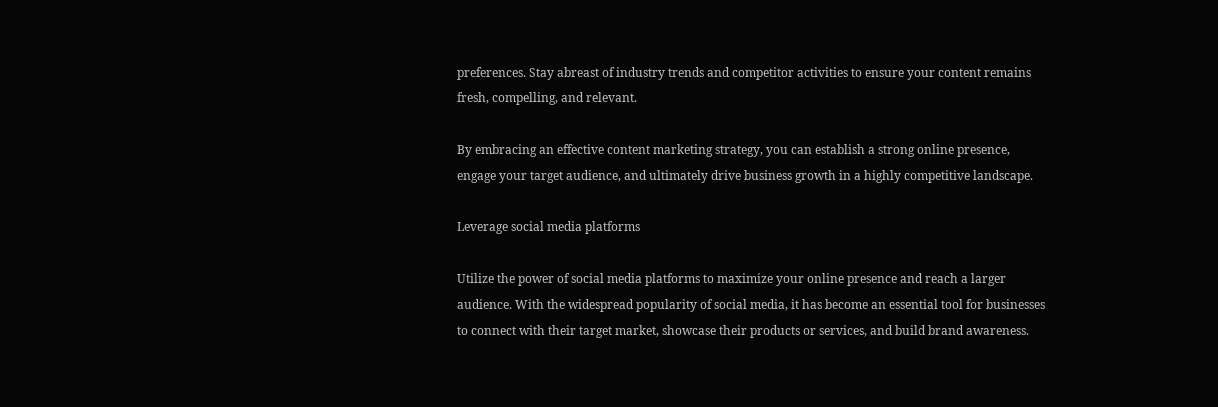preferences. Stay abreast of industry trends and competitor activities to ensure your content remains fresh, compelling, and relevant.

By embracing an effective content marketing strategy, you can establish a strong online presence, engage your target audience, and ultimately drive business growth in a highly competitive landscape.

Leverage social media platforms

Utilize the power of social media platforms to maximize your online presence and reach a larger audience. With the widespread popularity of social media, it has become an essential tool for businesses to connect with their target market, showcase their products or services, and build brand awareness.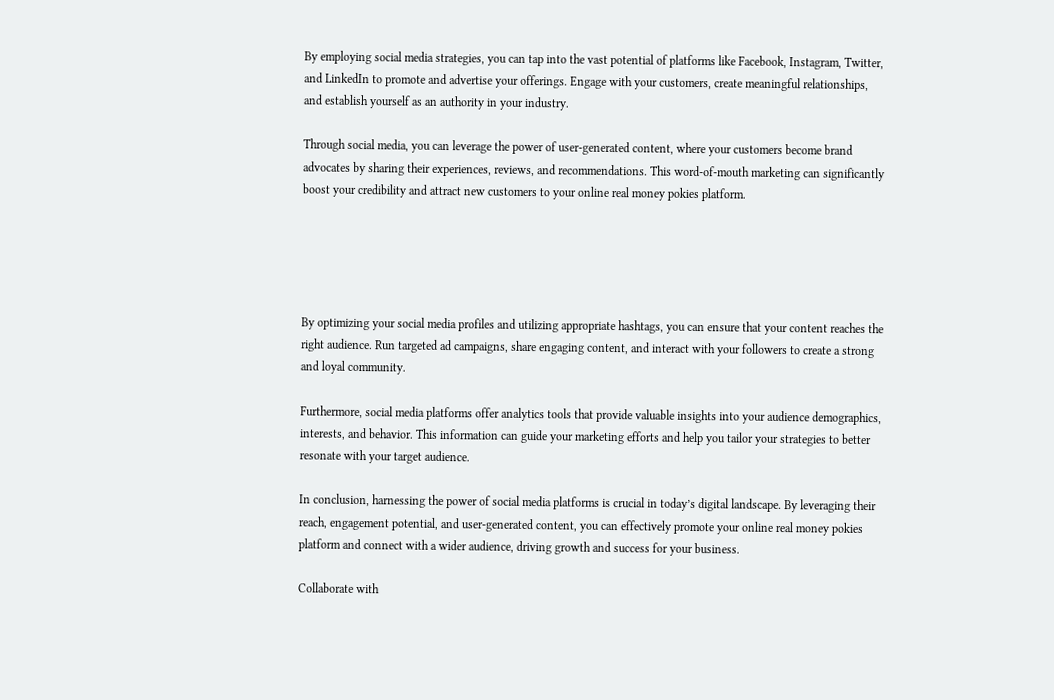By employing social media strategies, you can tap into the vast potential of platforms like Facebook, Instagram, Twitter, and LinkedIn to promote and advertise your offerings. Engage with your customers, create meaningful relationships, and establish yourself as an authority in your industry.

Through social media, you can leverage the power of user-generated content, where your customers become brand advocates by sharing their experiences, reviews, and recommendations. This word-of-mouth marketing can significantly boost your credibility and attract new customers to your online real money pokies platform.





By optimizing your social media profiles and utilizing appropriate hashtags, you can ensure that your content reaches the right audience. Run targeted ad campaigns, share engaging content, and interact with your followers to create a strong and loyal community.

Furthermore, social media platforms offer analytics tools that provide valuable insights into your audience demographics, interests, and behavior. This information can guide your marketing efforts and help you tailor your strategies to better resonate with your target audience.

In conclusion, harnessing the power of social media platforms is crucial in today’s digital landscape. By leveraging their reach, engagement potential, and user-generated content, you can effectively promote your online real money pokies platform and connect with a wider audience, driving growth and success for your business.

Collaborate with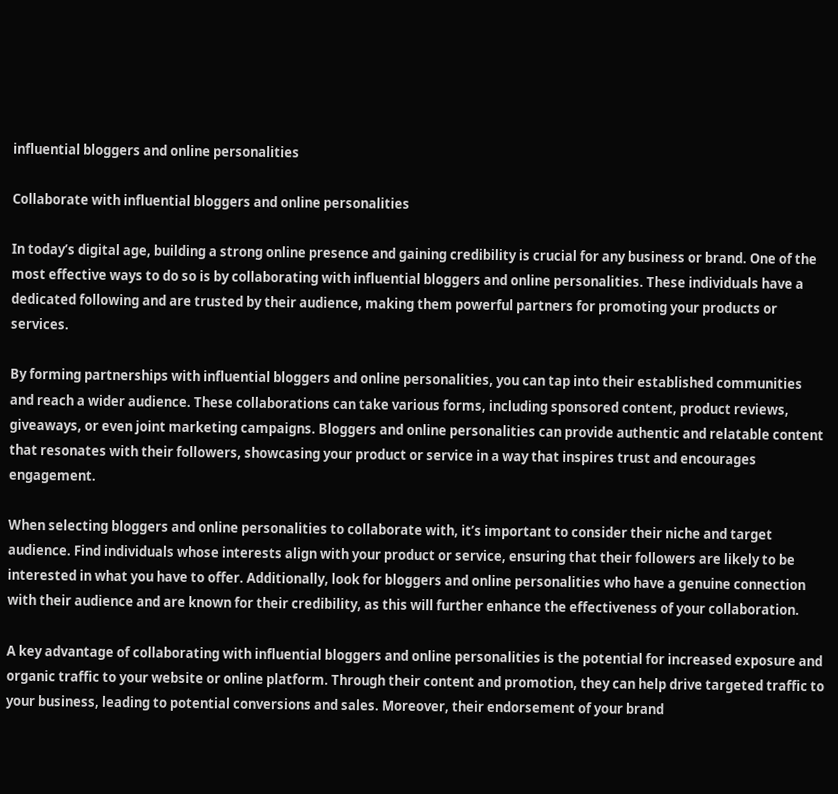influential bloggers and online personalities

Collaborate with influential bloggers and online personalities

In today’s digital age, building a strong online presence and gaining credibility is crucial for any business or brand. One of the most effective ways to do so is by collaborating with influential bloggers and online personalities. These individuals have a dedicated following and are trusted by their audience, making them powerful partners for promoting your products or services.

By forming partnerships with influential bloggers and online personalities, you can tap into their established communities and reach a wider audience. These collaborations can take various forms, including sponsored content, product reviews, giveaways, or even joint marketing campaigns. Bloggers and online personalities can provide authentic and relatable content that resonates with their followers, showcasing your product or service in a way that inspires trust and encourages engagement.

When selecting bloggers and online personalities to collaborate with, it’s important to consider their niche and target audience. Find individuals whose interests align with your product or service, ensuring that their followers are likely to be interested in what you have to offer. Additionally, look for bloggers and online personalities who have a genuine connection with their audience and are known for their credibility, as this will further enhance the effectiveness of your collaboration.

A key advantage of collaborating with influential bloggers and online personalities is the potential for increased exposure and organic traffic to your website or online platform. Through their content and promotion, they can help drive targeted traffic to your business, leading to potential conversions and sales. Moreover, their endorsement of your brand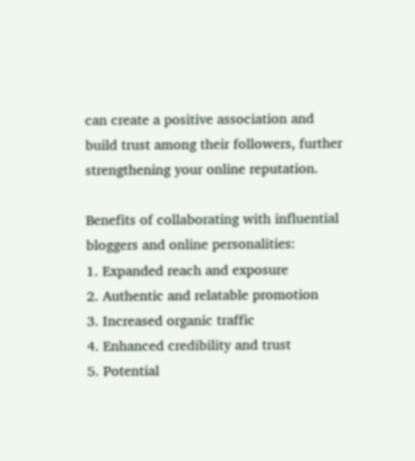can create a positive association and build trust among their followers, further strengthening your online reputation.

Benefits of collaborating with influential bloggers and online personalities:
1. Expanded reach and exposure
2. Authentic and relatable promotion
3. Increased organic traffic
4. Enhanced credibility and trust
5. Potential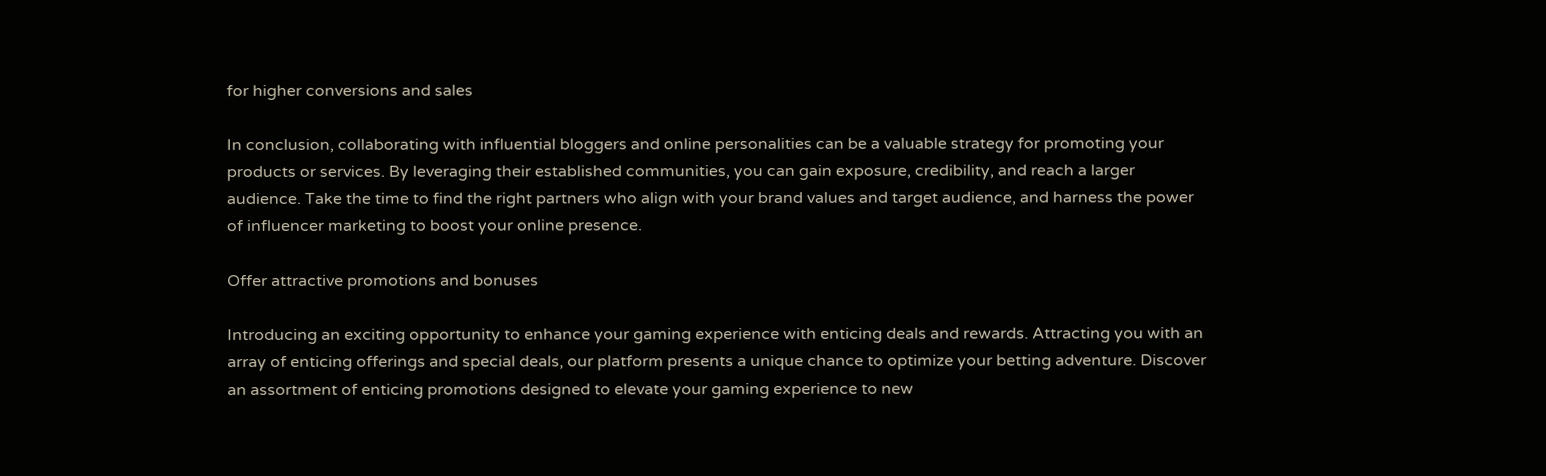for higher conversions and sales

In conclusion, collaborating with influential bloggers and online personalities can be a valuable strategy for promoting your products or services. By leveraging their established communities, you can gain exposure, credibility, and reach a larger audience. Take the time to find the right partners who align with your brand values and target audience, and harness the power of influencer marketing to boost your online presence.

Offer attractive promotions and bonuses

Introducing an exciting opportunity to enhance your gaming experience with enticing deals and rewards. Attracting you with an array of enticing offerings and special deals, our platform presents a unique chance to optimize your betting adventure. Discover an assortment of enticing promotions designed to elevate your gaming experience to new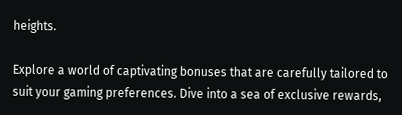heights.

Explore a world of captivating bonuses that are carefully tailored to suit your gaming preferences. Dive into a sea of exclusive rewards,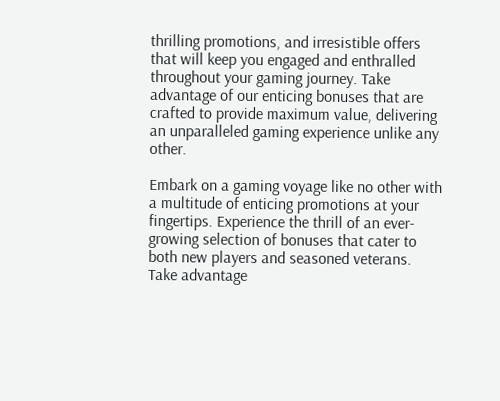thrilling promotions, and irresistible offers that will keep you engaged and enthralled throughout your gaming journey. Take advantage of our enticing bonuses that are crafted to provide maximum value, delivering an unparalleled gaming experience unlike any other.

Embark on a gaming voyage like no other with a multitude of enticing promotions at your fingertips. Experience the thrill of an ever-growing selection of bonuses that cater to both new players and seasoned veterans. Take advantage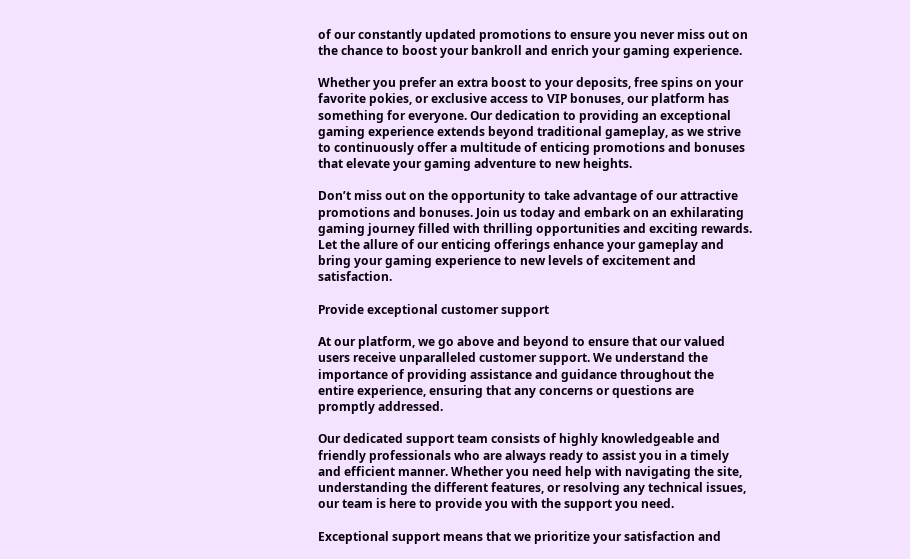of our constantly updated promotions to ensure you never miss out on the chance to boost your bankroll and enrich your gaming experience.

Whether you prefer an extra boost to your deposits, free spins on your favorite pokies, or exclusive access to VIP bonuses, our platform has something for everyone. Our dedication to providing an exceptional gaming experience extends beyond traditional gameplay, as we strive to continuously offer a multitude of enticing promotions and bonuses that elevate your gaming adventure to new heights.

Don’t miss out on the opportunity to take advantage of our attractive promotions and bonuses. Join us today and embark on an exhilarating gaming journey filled with thrilling opportunities and exciting rewards. Let the allure of our enticing offerings enhance your gameplay and bring your gaming experience to new levels of excitement and satisfaction.

Provide exceptional customer support

At our platform, we go above and beyond to ensure that our valued users receive unparalleled customer support. We understand the importance of providing assistance and guidance throughout the entire experience, ensuring that any concerns or questions are promptly addressed.

Our dedicated support team consists of highly knowledgeable and friendly professionals who are always ready to assist you in a timely and efficient manner. Whether you need help with navigating the site, understanding the different features, or resolving any technical issues, our team is here to provide you with the support you need.

Exceptional support means that we prioritize your satisfaction and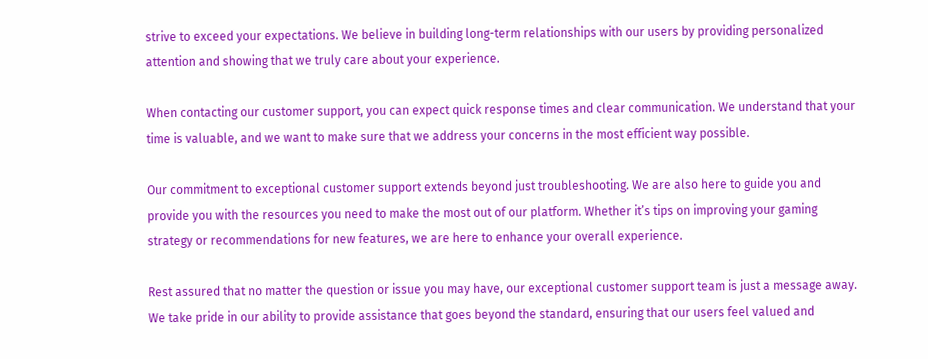strive to exceed your expectations. We believe in building long-term relationships with our users by providing personalized attention and showing that we truly care about your experience.

When contacting our customer support, you can expect quick response times and clear communication. We understand that your time is valuable, and we want to make sure that we address your concerns in the most efficient way possible.

Our commitment to exceptional customer support extends beyond just troubleshooting. We are also here to guide you and provide you with the resources you need to make the most out of our platform. Whether it’s tips on improving your gaming strategy or recommendations for new features, we are here to enhance your overall experience.

Rest assured that no matter the question or issue you may have, our exceptional customer support team is just a message away. We take pride in our ability to provide assistance that goes beyond the standard, ensuring that our users feel valued and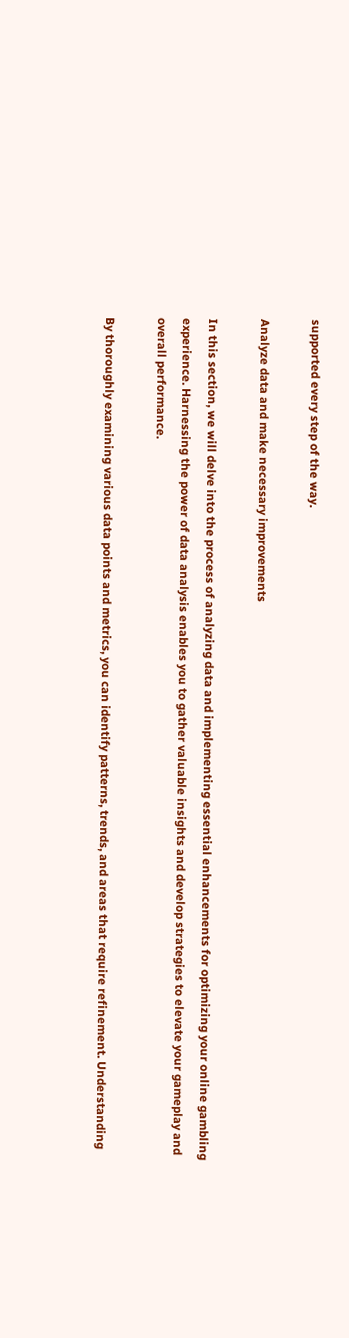supported every step of the way.

Analyze data and make necessary improvements

In this section, we will delve into the process of analyzing data and implementing essential enhancements for optimizing your online gambling experience. Harnessing the power of data analysis enables you to gather valuable insights and develop strategies to elevate your gameplay and overall performance.

By thoroughly examining various data points and metrics, you can identify patterns, trends, and areas that require refinement. Understanding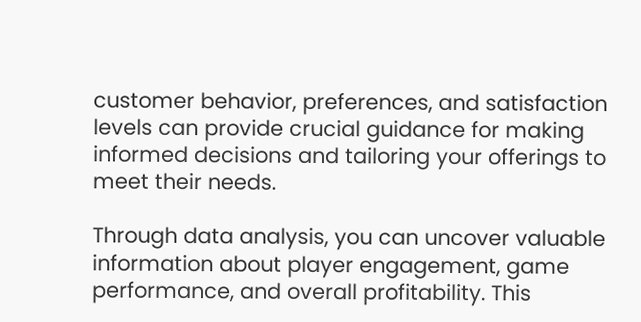customer behavior, preferences, and satisfaction levels can provide crucial guidance for making informed decisions and tailoring your offerings to meet their needs.

Through data analysis, you can uncover valuable information about player engagement, game performance, and overall profitability. This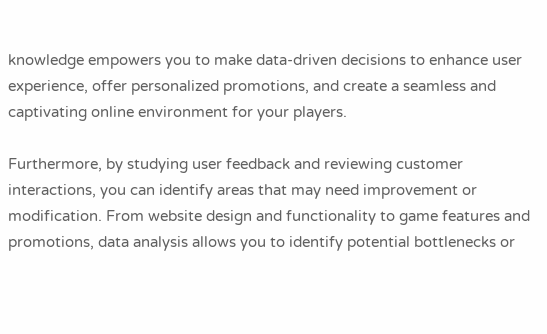knowledge empowers you to make data-driven decisions to enhance user experience, offer personalized promotions, and create a seamless and captivating online environment for your players.

Furthermore, by studying user feedback and reviewing customer interactions, you can identify areas that may need improvement or modification. From website design and functionality to game features and promotions, data analysis allows you to identify potential bottlenecks or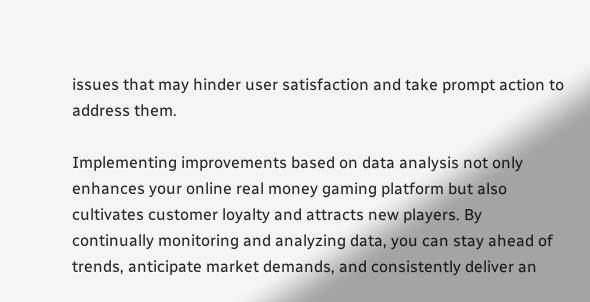issues that may hinder user satisfaction and take prompt action to address them.

Implementing improvements based on data analysis not only enhances your online real money gaming platform but also cultivates customer loyalty and attracts new players. By continually monitoring and analyzing data, you can stay ahead of trends, anticipate market demands, and consistently deliver an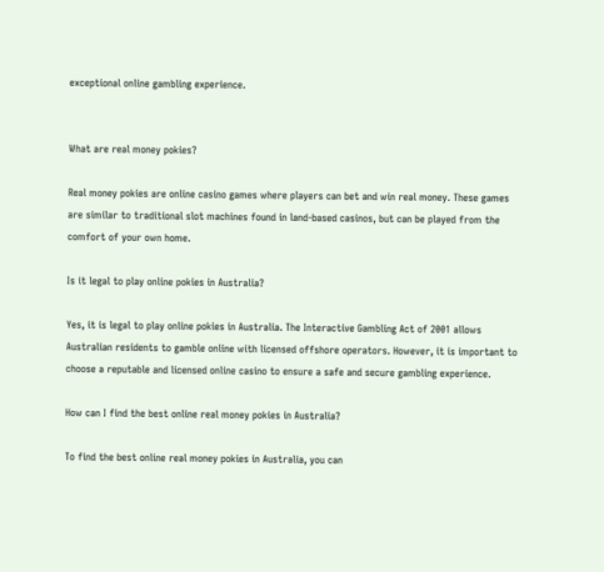exceptional online gambling experience.


What are real money pokies?

Real money pokies are online casino games where players can bet and win real money. These games are similar to traditional slot machines found in land-based casinos, but can be played from the comfort of your own home.

Is it legal to play online pokies in Australia?

Yes, it is legal to play online pokies in Australia. The Interactive Gambling Act of 2001 allows Australian residents to gamble online with licensed offshore operators. However, it is important to choose a reputable and licensed online casino to ensure a safe and secure gambling experience.

How can I find the best online real money pokies in Australia?

To find the best online real money pokies in Australia, you can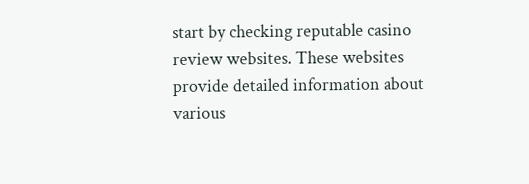start by checking reputable casino review websites. These websites provide detailed information about various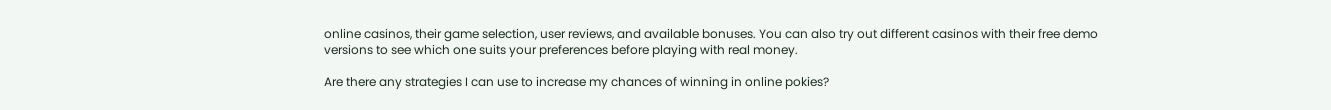online casinos, their game selection, user reviews, and available bonuses. You can also try out different casinos with their free demo versions to see which one suits your preferences before playing with real money.

Are there any strategies I can use to increase my chances of winning in online pokies?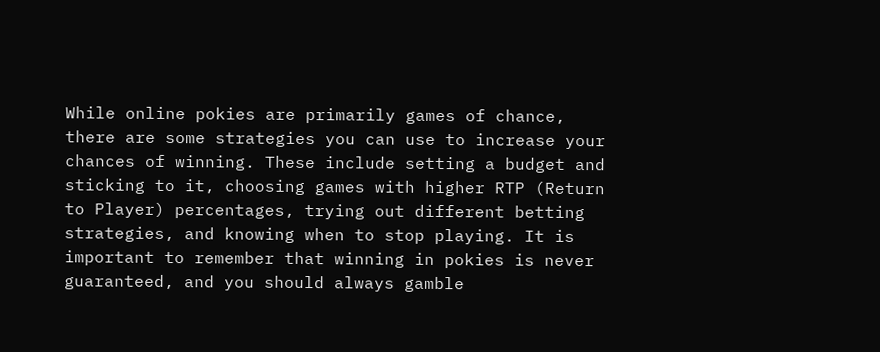While online pokies are primarily games of chance, there are some strategies you can use to increase your chances of winning. These include setting a budget and sticking to it, choosing games with higher RTP (Return to Player) percentages, trying out different betting strategies, and knowing when to stop playing. It is important to remember that winning in pokies is never guaranteed, and you should always gamble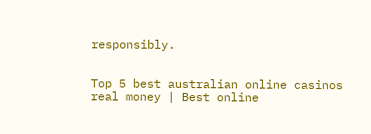responsibly.


Top 5 best australian online casinos real money | Best online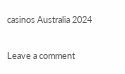casinos Australia 2024

Leave a comment